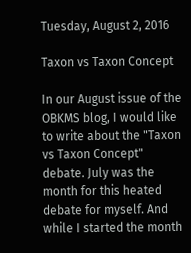Tuesday, August 2, 2016

Taxon vs Taxon Concept

In our August issue of the OBKMS blog, I would like to write about the "Taxon vs Taxon Concept" debate. July was the month for this heated debate for myself. And while I started the month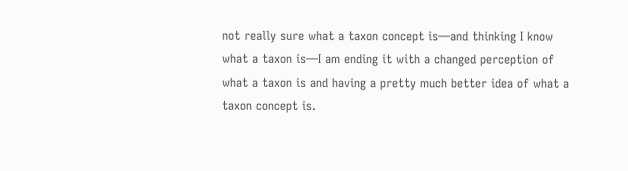not really sure what a taxon concept is—and thinking I know what a taxon is—I am ending it with a changed perception of what a taxon is and having a pretty much better idea of what a taxon concept is.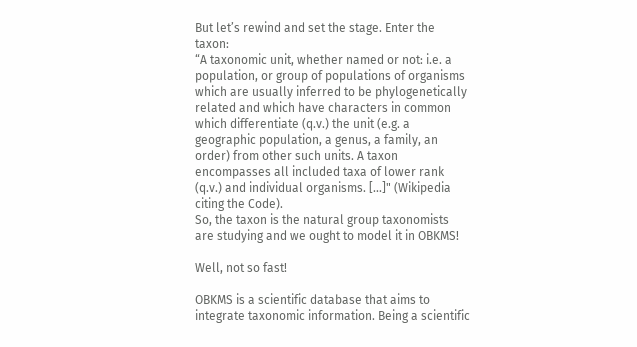But let’s rewind and set the stage. Enter the taxon:
“A taxonomic unit, whether named or not: i.e. a population, or group of populations of organisms which are usually inferred to be phylogenetically related and which have characters in common which differentiate (q.v.) the unit (e.g. a geographic population, a genus, a family, an order) from other such units. A taxon encompasses all included taxa of lower rank (q.v.) and individual organisms. [...]" (Wikipedia citing the Code).
So, the taxon is the natural group taxonomists are studying and we ought to model it in OBKMS!

Well, not so fast!

OBKMS is a scientific database that aims to integrate taxonomic information. Being a scientific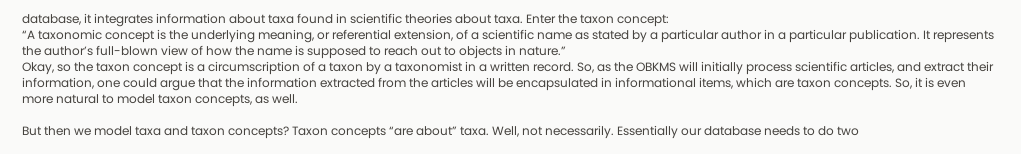database, it integrates information about taxa found in scientific theories about taxa. Enter the taxon concept:
“A taxonomic concept is the underlying meaning, or referential extension, of a scientific name as stated by a particular author in a particular publication. It represents the author’s full-blown view of how the name is supposed to reach out to objects in nature.”
Okay, so the taxon concept is a circumscription of a taxon by a taxonomist in a written record. So, as the OBKMS will initially process scientific articles, and extract their information, one could argue that the information extracted from the articles will be encapsulated in informational items, which are taxon concepts. So, it is even more natural to model taxon concepts, as well.

But then we model taxa and taxon concepts? Taxon concepts “are about” taxa. Well, not necessarily. Essentially our database needs to do two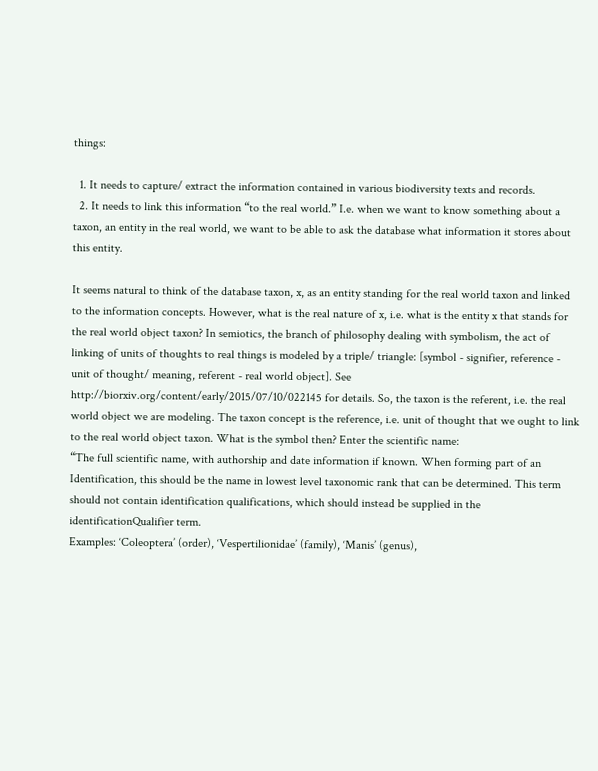things:

  1. It needs to capture/ extract the information contained in various biodiversity texts and records.
  2. It needs to link this information “to the real world.” I.e. when we want to know something about a taxon, an entity in the real world, we want to be able to ask the database what information it stores about this entity.

It seems natural to think of the database taxon, x, as an entity standing for the real world taxon and linked to the information concepts. However, what is the real nature of x, i.e. what is the entity x that stands for the real world object taxon? In semiotics, the branch of philosophy dealing with symbolism, the act of linking of units of thoughts to real things is modeled by a triple/ triangle: [symbol - signifier, reference - unit of thought/ meaning, referent - real world object]. See http://biorxiv.org/content/early/2015/07/10/022145 for details. So, the taxon is the referent, i.e. the real world object we are modeling. The taxon concept is the reference, i.e. unit of thought that we ought to link to the real world object taxon. What is the symbol then? Enter the scientific name:
“The full scientific name, with authorship and date information if known. When forming part of an Identification, this should be the name in lowest level taxonomic rank that can be determined. This term should not contain identification qualifications, which should instead be supplied in the identificationQualifier term.
Examples: ‘Coleoptera’ (order), ‘Vespertilionidae’ (family), ‘Manis’ (genus),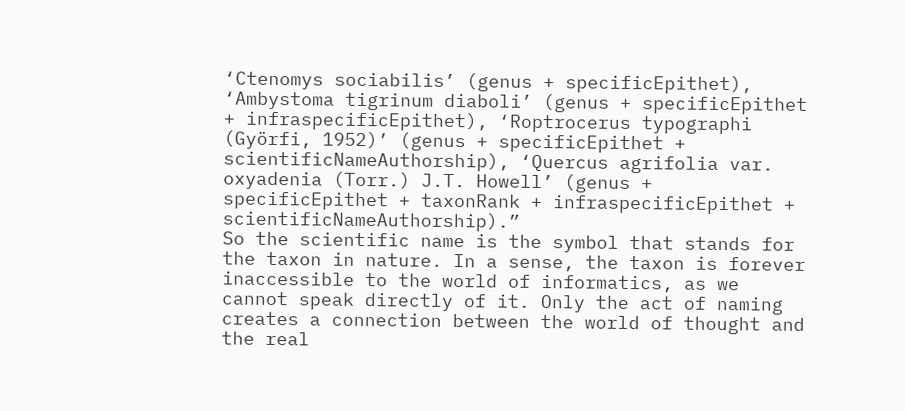‘Ctenomys sociabilis’ (genus + specificEpithet), ‘Ambystoma tigrinum diaboli’ (genus + specificEpithet + infraspecificEpithet), ‘Roptrocerus typographi (Györfi, 1952)’ (genus + specificEpithet + scientificNameAuthorship), ‘Quercus agrifolia var. oxyadenia (Torr.) J.T. Howell’ (genus + specificEpithet + taxonRank + infraspecificEpithet + scientificNameAuthorship).”
So the scientific name is the symbol that stands for the taxon in nature. In a sense, the taxon is forever inaccessible to the world of informatics, as we cannot speak directly of it. Only the act of naming creates a connection between the world of thought and the real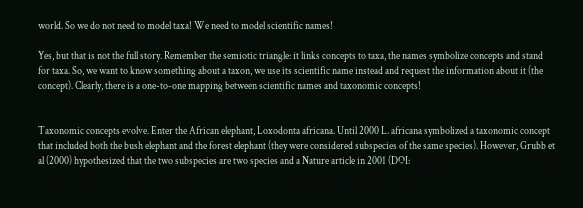world. So we do not need to model taxa! We need to model scientific names!

Yes, but that is not the full story. Remember the semiotic triangle: it links concepts to taxa, the names symbolize concepts and stand for taxa. So, we want to know something about a taxon, we use its scientific name instead and request the information about it (the concept). Clearly, there is a one-to-one mapping between scientific names and taxonomic concepts!


Taxonomic concepts evolve. Enter the African elephant, Loxodonta africana. Until 2000 L. africana symbolized a taxonomic concept that included both the bush elephant and the forest elephant (they were considered subspecies of the same species). However, Grubb et al (2000) hypothesized that the two subspecies are two species and a Nature article in 2001 (DOI: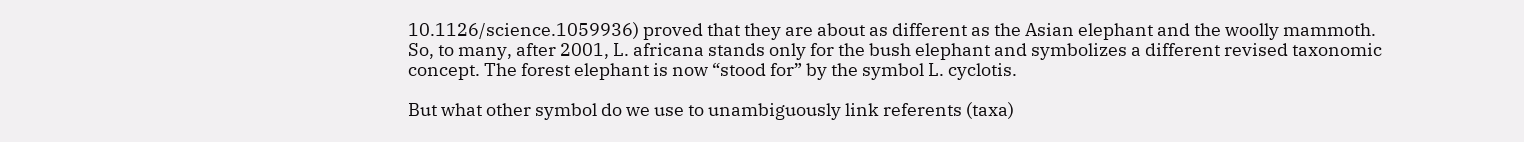10.1126/science.1059936) proved that they are about as different as the Asian elephant and the woolly mammoth. So, to many, after 2001, L. africana stands only for the bush elephant and symbolizes a different revised taxonomic concept. The forest elephant is now “stood for” by the symbol L. cyclotis.

But what other symbol do we use to unambiguously link referents (taxa)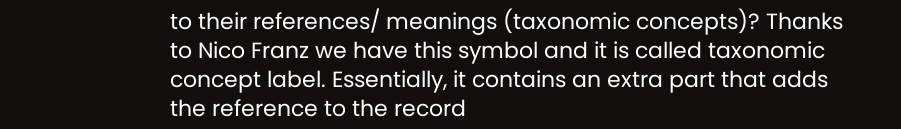to their references/ meanings (taxonomic concepts)? Thanks to Nico Franz we have this symbol and it is called taxonomic concept label. Essentially, it contains an extra part that adds the reference to the record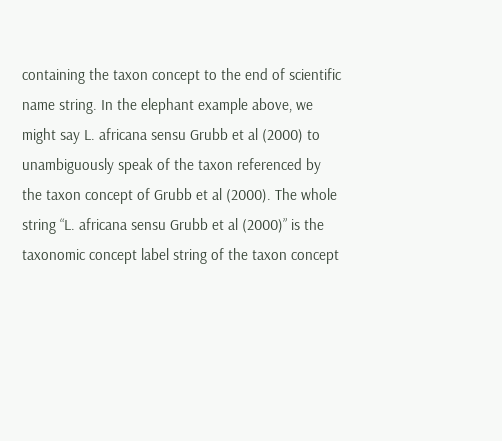containing the taxon concept to the end of scientific name string. In the elephant example above, we might say L. africana sensu Grubb et al (2000) to unambiguously speak of the taxon referenced by the taxon concept of Grubb et al (2000). The whole string “L. africana sensu Grubb et al (2000)” is the taxonomic concept label string of the taxon concept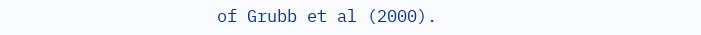of Grubb et al (2000).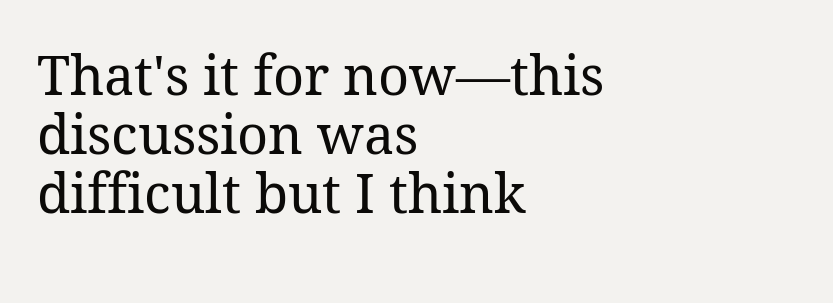That's it for now—this discussion was difficult but I think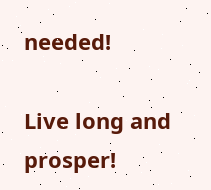needed!

Live long and prosper!